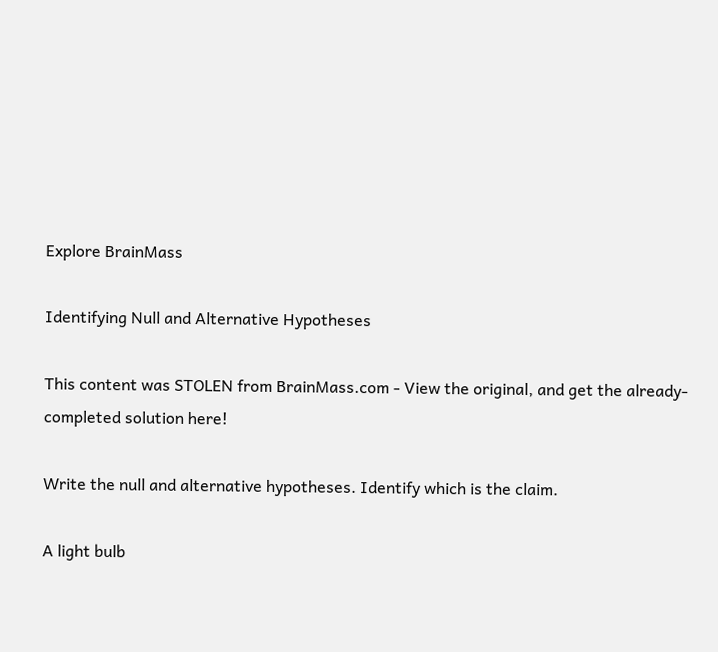Explore BrainMass

Identifying Null and Alternative Hypotheses

This content was STOLEN from BrainMass.com - View the original, and get the already-completed solution here!

Write the null and alternative hypotheses. Identify which is the claim.

A light bulb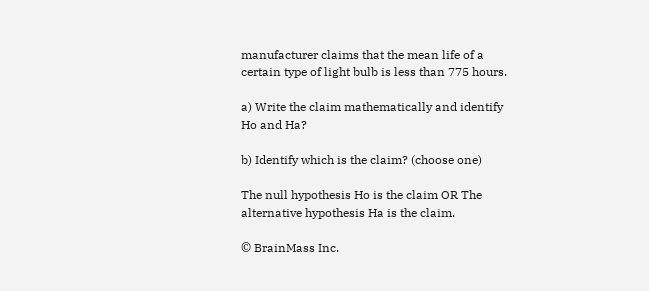manufacturer claims that the mean life of a certain type of light bulb is less than 775 hours.

a) Write the claim mathematically and identify Ho and Ha?

b) Identify which is the claim? (choose one)

The null hypothesis Ho is the claim OR The alternative hypothesis Ha is the claim.

© BrainMass Inc.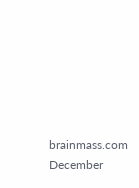brainmass.com December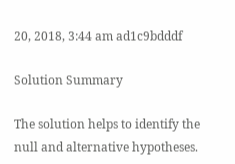20, 2018, 3:44 am ad1c9bdddf

Solution Summary

The solution helps to identify the null and alternative hypotheses.